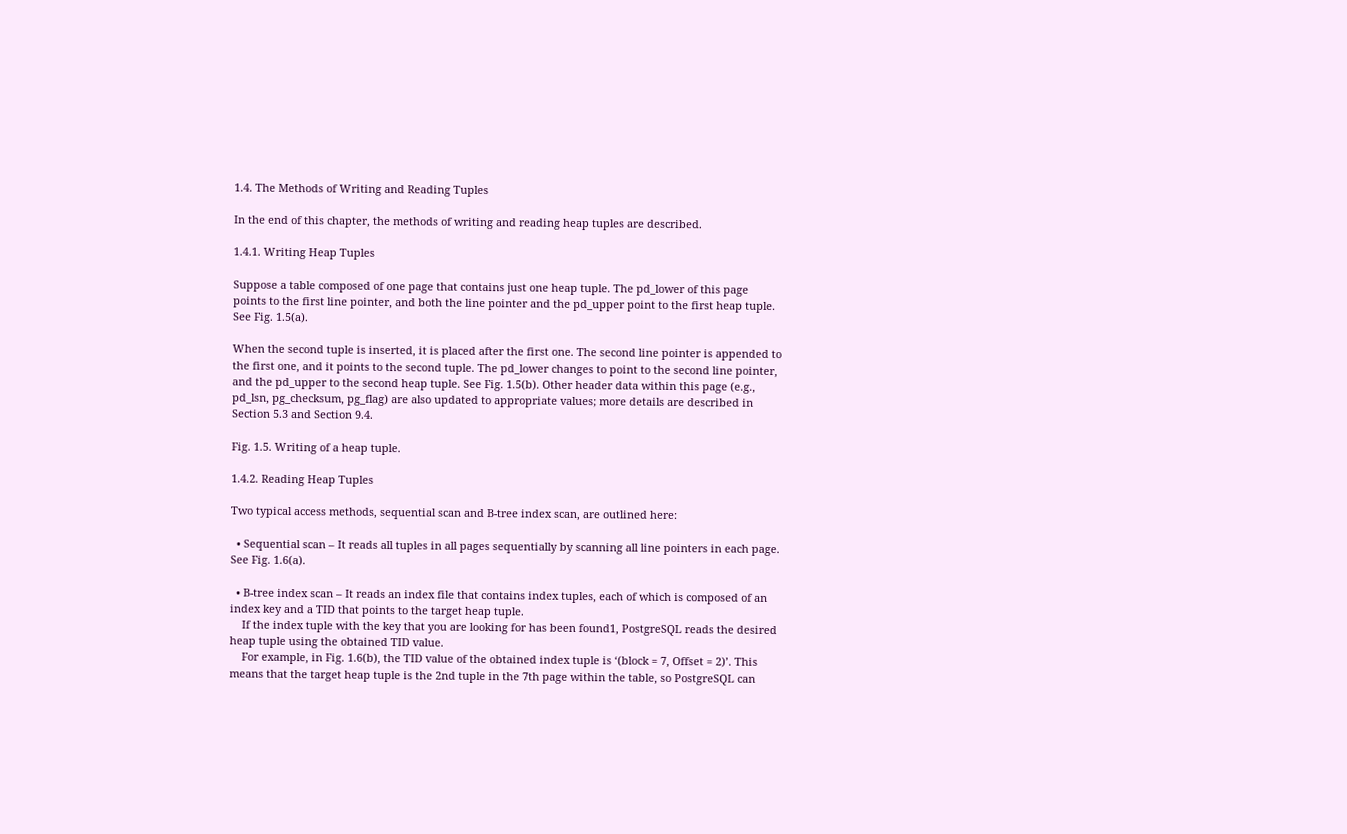1.4. The Methods of Writing and Reading Tuples

In the end of this chapter, the methods of writing and reading heap tuples are described.

1.4.1. Writing Heap Tuples

Suppose a table composed of one page that contains just one heap tuple. The pd_lower of this page points to the first line pointer, and both the line pointer and the pd_upper point to the first heap tuple. See Fig. 1.5(a).

When the second tuple is inserted, it is placed after the first one. The second line pointer is appended to the first one, and it points to the second tuple. The pd_lower changes to point to the second line pointer, and the pd_upper to the second heap tuple. See Fig. 1.5(b). Other header data within this page (e.g., pd_lsn, pg_checksum, pg_flag) are also updated to appropriate values; more details are described in Section 5.3 and Section 9.4.

Fig. 1.5. Writing of a heap tuple.

1.4.2. Reading Heap Tuples

Two typical access methods, sequential scan and B-tree index scan, are outlined here:

  • Sequential scan – It reads all tuples in all pages sequentially by scanning all line pointers in each page. See Fig. 1.6(a).

  • B-tree index scan – It reads an index file that contains index tuples, each of which is composed of an index key and a TID that points to the target heap tuple.
    If the index tuple with the key that you are looking for has been found1, PostgreSQL reads the desired heap tuple using the obtained TID value.
    For example, in Fig. 1.6(b), the TID value of the obtained index tuple is ‘(block = 7, Offset = 2)’. This means that the target heap tuple is the 2nd tuple in the 7th page within the table, so PostgreSQL can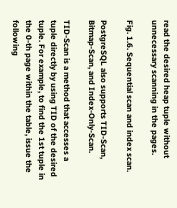read the desired heap tuple without unnecessary scanning in the pages.

Fig. 1.6. Sequential scan and index scan.

PostgreSQL also supports TID-Scan, Bitmap-Scan, and Index-Only-Scan.

TID-Scan is a method that accesses a tuple directly by using TID of the desired tuple. For example, to find the 1st tuple in the 0-th page within the table, issue the following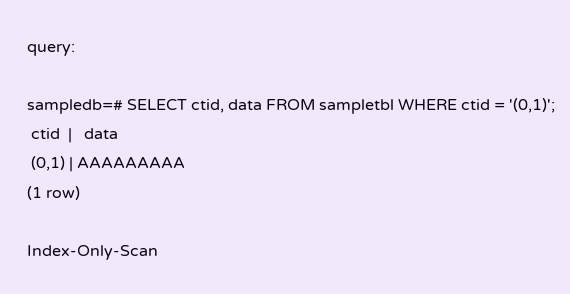query:

sampledb=# SELECT ctid, data FROM sampletbl WHERE ctid = '(0,1)';
 ctid  |   data
 (0,1) | AAAAAAAAA
(1 row)

Index-Only-Scan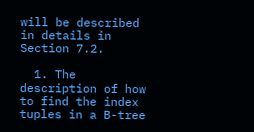will be described in details in Section 7.2.

  1. The description of how to find the index tuples in a B-tree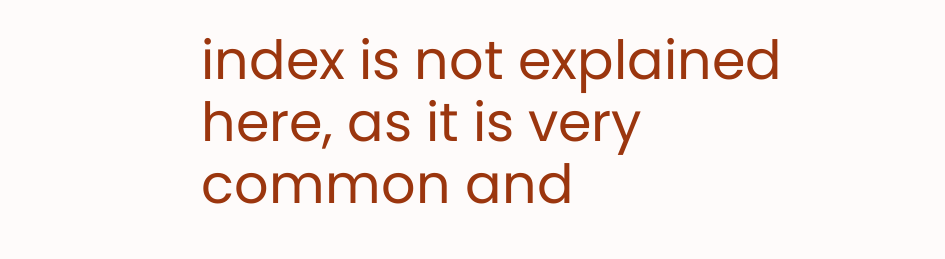index is not explained here, as it is very common and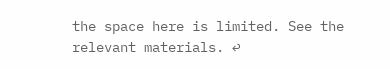the space here is limited. See the relevant materials. ↩